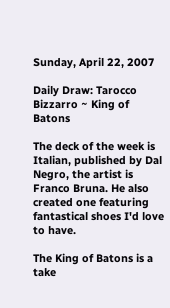Sunday, April 22, 2007

Daily Draw: Tarocco Bizzarro ~ King of Batons

The deck of the week is Italian, published by Dal Negro, the artist is Franco Bruna. He also created one featuring fantastical shoes I'd love to have.

The King of Batons is a take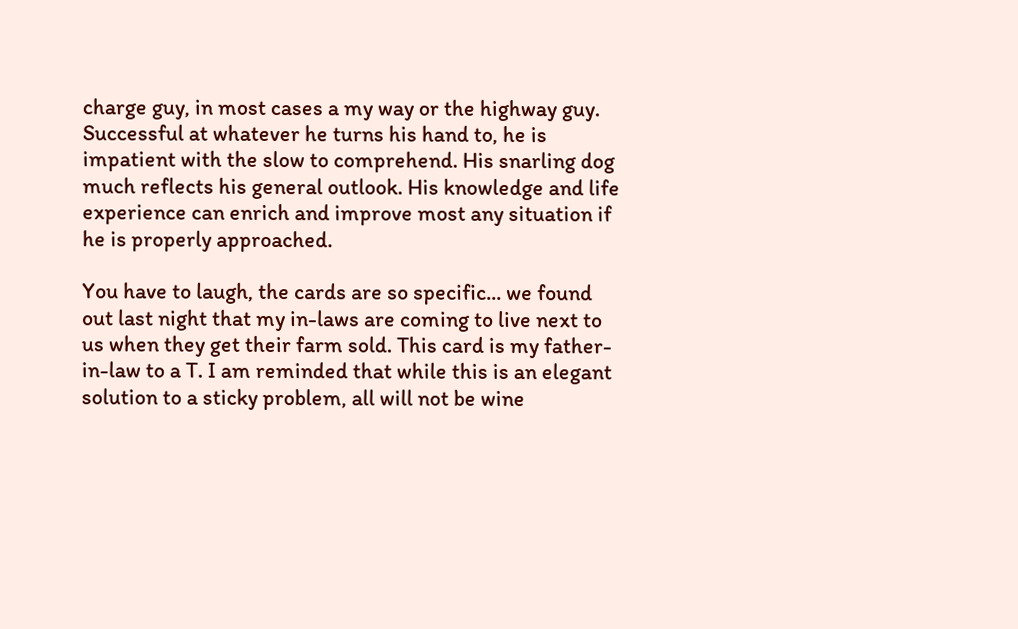charge guy, in most cases a my way or the highway guy. Successful at whatever he turns his hand to, he is impatient with the slow to comprehend. His snarling dog much reflects his general outlook. His knowledge and life experience can enrich and improve most any situation if he is properly approached.

You have to laugh, the cards are so specific... we found out last night that my in-laws are coming to live next to us when they get their farm sold. This card is my father-in-law to a T. I am reminded that while this is an elegant solution to a sticky problem, all will not be wine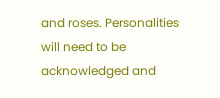and roses. Personalities will need to be acknowledged and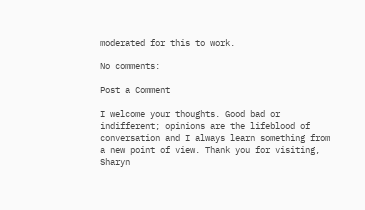moderated for this to work.

No comments:

Post a Comment

I welcome your thoughts. Good bad or indifferent; opinions are the lifeblood of conversation and I always learn something from a new point of view. Thank you for visiting, Sharyn